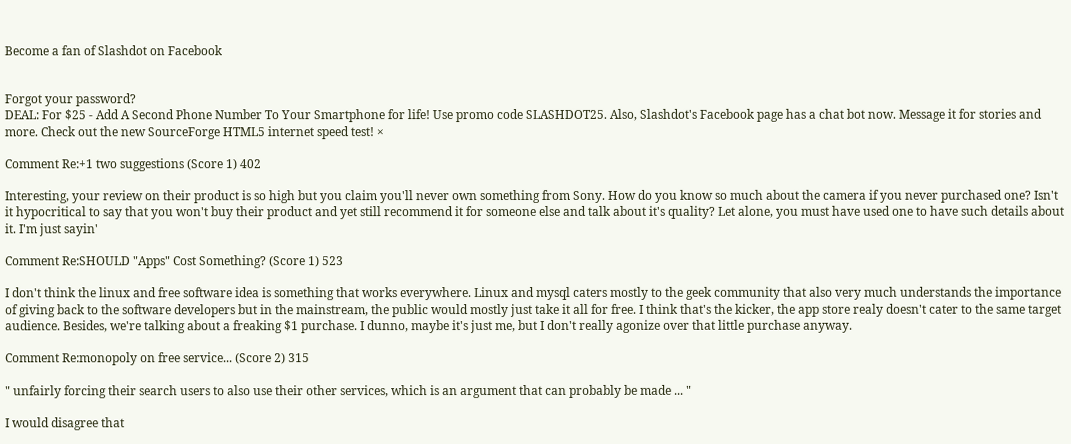Become a fan of Slashdot on Facebook


Forgot your password?
DEAL: For $25 - Add A Second Phone Number To Your Smartphone for life! Use promo code SLASHDOT25. Also, Slashdot's Facebook page has a chat bot now. Message it for stories and more. Check out the new SourceForge HTML5 internet speed test! ×

Comment Re:+1 two suggestions (Score 1) 402

Interesting, your review on their product is so high but you claim you'll never own something from Sony. How do you know so much about the camera if you never purchased one? Isn't it hypocritical to say that you won't buy their product and yet still recommend it for someone else and talk about it's quality? Let alone, you must have used one to have such details about it. I'm just sayin'

Comment Re:SHOULD "Apps" Cost Something? (Score 1) 523

I don't think the linux and free software idea is something that works everywhere. Linux and mysql caters mostly to the geek community that also very much understands the importance of giving back to the software developers but in the mainstream, the public would mostly just take it all for free. I think that's the kicker, the app store realy doesn't cater to the same target audience. Besides, we're talking about a freaking $1 purchase. I dunno, maybe it's just me, but I don't really agonize over that little purchase anyway.

Comment Re:monopoly on free service... (Score 2) 315

" unfairly forcing their search users to also use their other services, which is an argument that can probably be made ... "

I would disagree that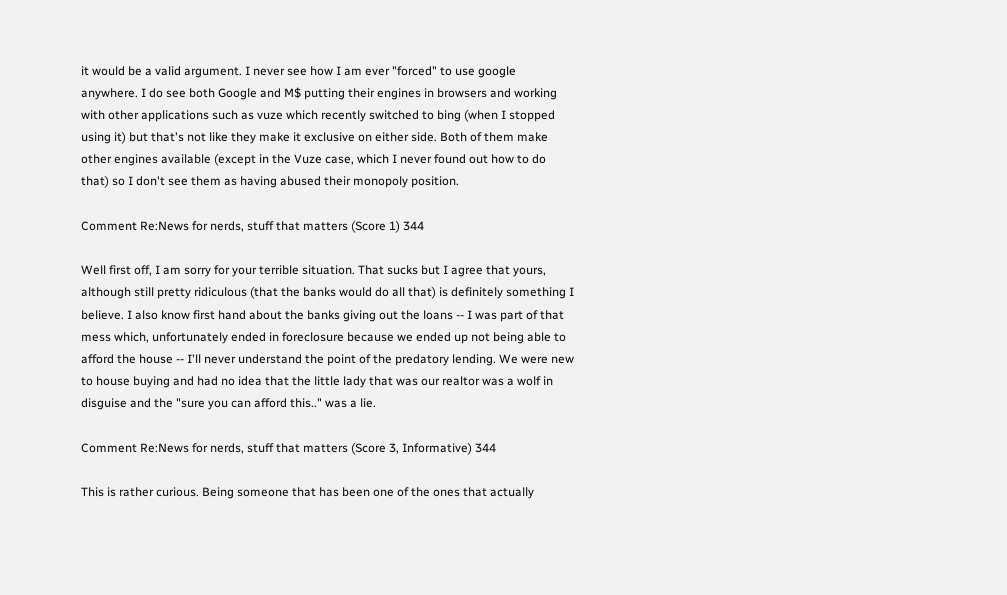it would be a valid argument. I never see how I am ever "forced" to use google anywhere. I do see both Google and M$ putting their engines in browsers and working with other applications such as vuze which recently switched to bing (when I stopped using it) but that's not like they make it exclusive on either side. Both of them make other engines available (except in the Vuze case, which I never found out how to do that) so I don't see them as having abused their monopoly position.

Comment Re:News for nerds, stuff that matters (Score 1) 344

Well first off, I am sorry for your terrible situation. That sucks but I agree that yours, although still pretty ridiculous (that the banks would do all that) is definitely something I believe. I also know first hand about the banks giving out the loans -- I was part of that mess which, unfortunately ended in foreclosure because we ended up not being able to afford the house -- I'll never understand the point of the predatory lending. We were new to house buying and had no idea that the little lady that was our realtor was a wolf in disguise and the "sure you can afford this.." was a lie.

Comment Re:News for nerds, stuff that matters (Score 3, Informative) 344

This is rather curious. Being someone that has been one of the ones that actually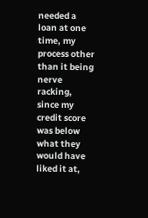needed a loan at one time, my process other than it being nerve racking, since my credit score was below what they would have liked it at,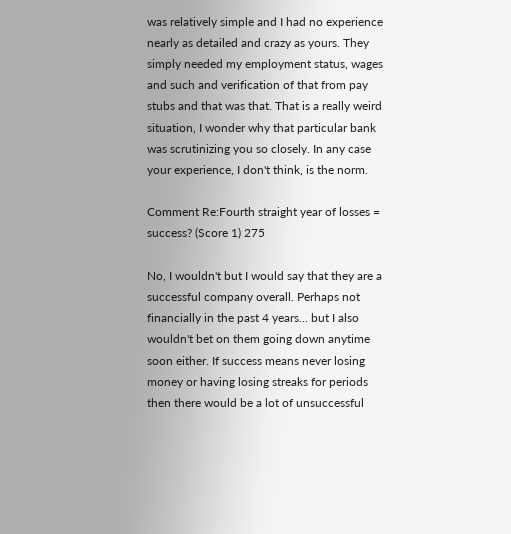was relatively simple and I had no experience nearly as detailed and crazy as yours. They simply needed my employment status, wages and such and verification of that from pay stubs and that was that. That is a really weird situation, I wonder why that particular bank was scrutinizing you so closely. In any case your experience, I don't think, is the norm.

Comment Re:Fourth straight year of losses = success? (Score 1) 275

No, I wouldn't but I would say that they are a successful company overall. Perhaps not financially in the past 4 years... but I also wouldn't bet on them going down anytime soon either. If success means never losing money or having losing streaks for periods then there would be a lot of unsuccessful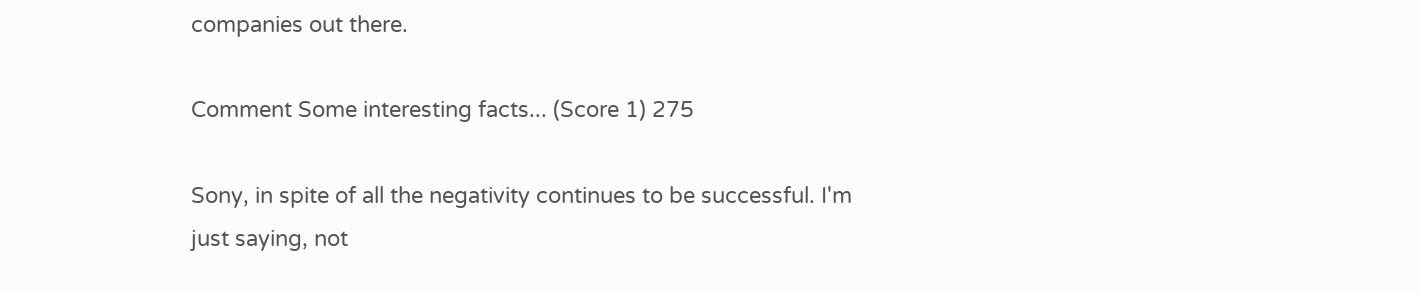companies out there.

Comment Some interesting facts... (Score 1) 275

Sony, in spite of all the negativity continues to be successful. I'm just saying, not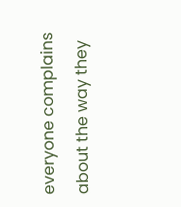everyone complains about the way they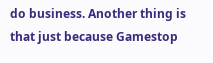do business. Another thing is that just because Gamestop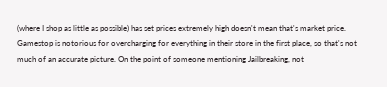(where I shop as little as possible) has set prices extremely high doesn't mean that's market price. Gamestop is notorious for overcharging for everything in their store in the first place, so that's not much of an accurate picture. On the point of someone mentioning Jailbreaking, not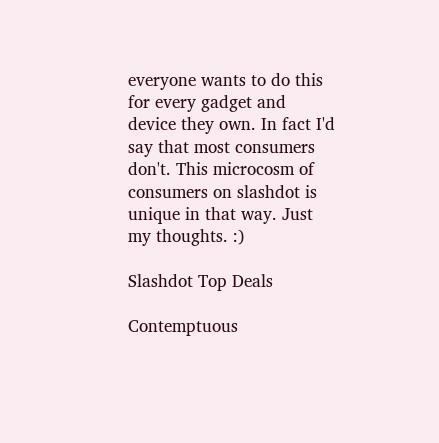everyone wants to do this for every gadget and device they own. In fact I'd say that most consumers don't. This microcosm of consumers on slashdot is unique in that way. Just my thoughts. :)

Slashdot Top Deals

Contemptuous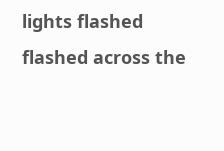lights flashed flashed across the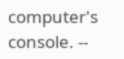computer's console. --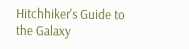Hitchhiker's Guide to the Galaxy